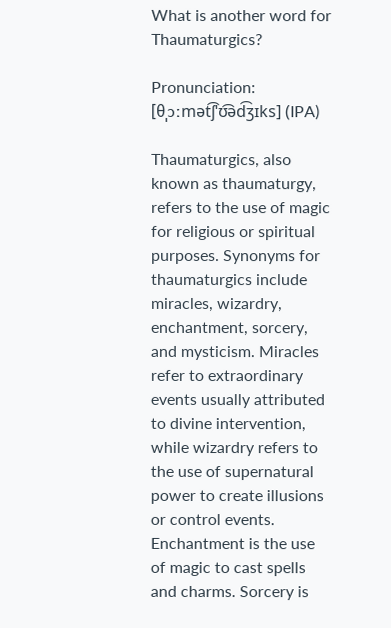What is another word for Thaumaturgics?

Pronunciation: [θˌɔːmət͡ʃˈʊ͡əd͡ʒɪks] (IPA)

Thaumaturgics, also known as thaumaturgy, refers to the use of magic for religious or spiritual purposes. Synonyms for thaumaturgics include miracles, wizardry, enchantment, sorcery, and mysticism. Miracles refer to extraordinary events usually attributed to divine intervention, while wizardry refers to the use of supernatural power to create illusions or control events. Enchantment is the use of magic to cast spells and charms. Sorcery is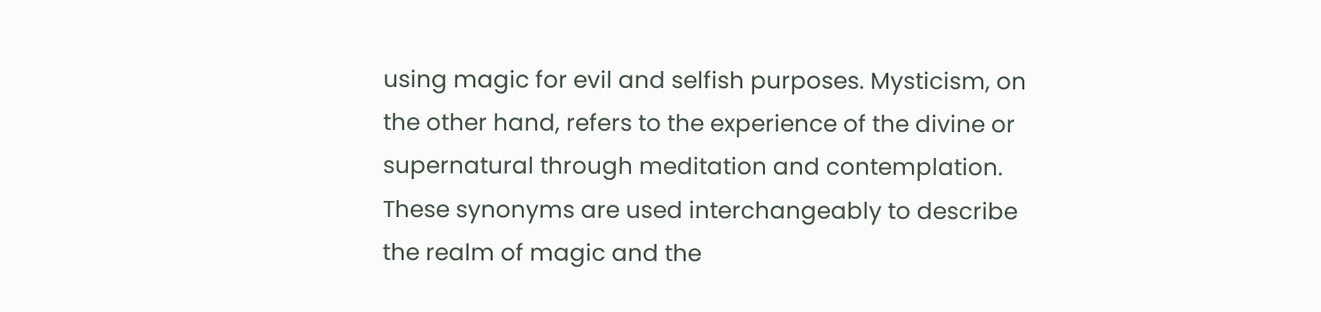using magic for evil and selfish purposes. Mysticism, on the other hand, refers to the experience of the divine or supernatural through meditation and contemplation. These synonyms are used interchangeably to describe the realm of magic and the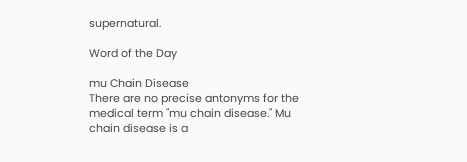supernatural.

Word of the Day

mu Chain Disease
There are no precise antonyms for the medical term "mu chain disease." Mu chain disease is a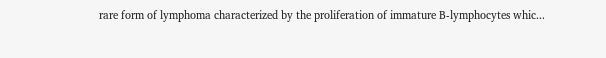rare form of lymphoma characterized by the proliferation of immature B-lymphocytes whic...